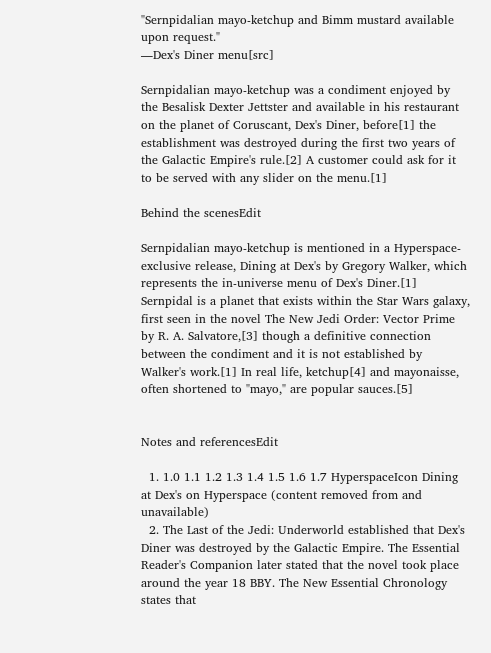"Sernpidalian mayo-ketchup and Bimm mustard available upon request."
―Dex's Diner menu[src]

Sernpidalian mayo-ketchup was a condiment enjoyed by the Besalisk Dexter Jettster and available in his restaurant on the planet of Coruscant, Dex's Diner, before[1] the establishment was destroyed during the first two years of the Galactic Empire's rule.[2] A customer could ask for it to be served with any slider on the menu.[1]

Behind the scenesEdit

Sernpidalian mayo-ketchup is mentioned in a Hyperspace-exclusive release, Dining at Dex's by Gregory Walker, which represents the in-universe menu of Dex's Diner.[1] Sernpidal is a planet that exists within the Star Wars galaxy, first seen in the novel The New Jedi Order: Vector Prime by R. A. Salvatore,[3] though a definitive connection between the condiment and it is not established by Walker's work.[1] In real life, ketchup[4] and mayonaisse, often shortened to "mayo," are popular sauces.[5]


Notes and referencesEdit

  1. 1.0 1.1 1.2 1.3 1.4 1.5 1.6 1.7 HyperspaceIcon Dining at Dex's on Hyperspace (content removed from and unavailable)
  2. The Last of the Jedi: Underworld established that Dex's Diner was destroyed by the Galactic Empire. The Essential Reader's Companion later stated that the novel took place around the year 18 BBY. The New Essential Chronology states that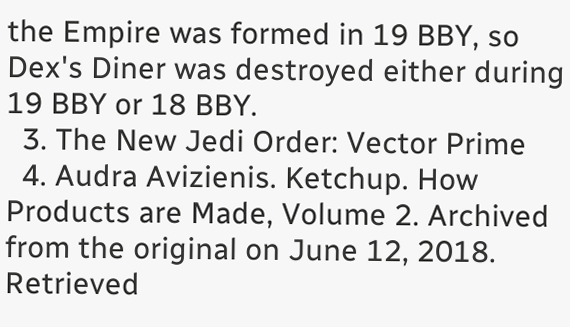the Empire was formed in 19 BBY, so Dex's Diner was destroyed either during 19 BBY or 18 BBY.
  3. The New Jedi Order: Vector Prime
  4. Audra Avizienis. Ketchup. How Products are Made, Volume 2. Archived from the original on June 12, 2018. Retrieved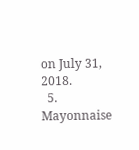on July 31, 2018.
  5. Mayonnaise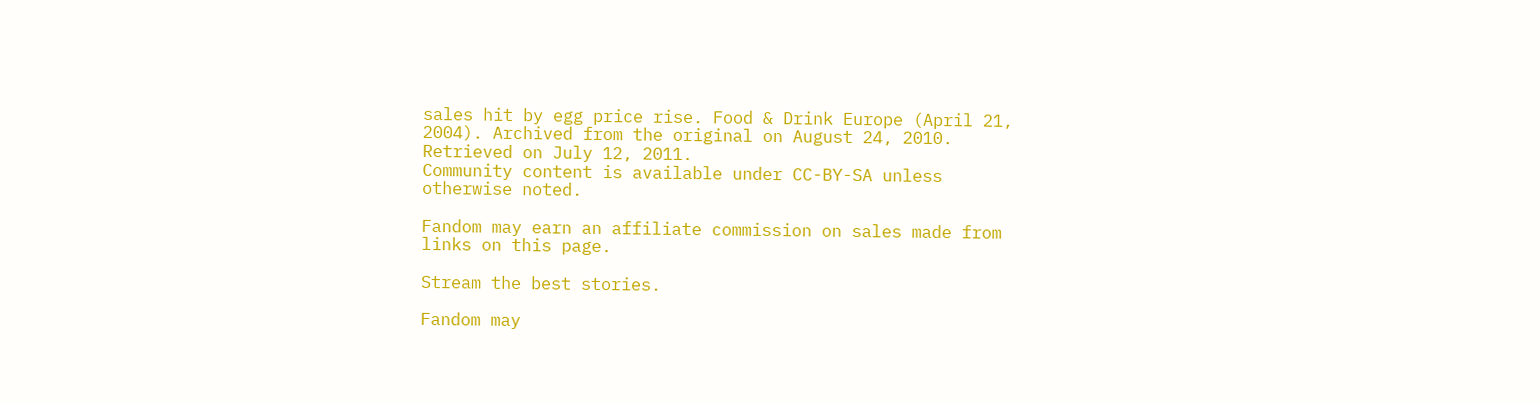sales hit by egg price rise. Food & Drink Europe (April 21, 2004). Archived from the original on August 24, 2010. Retrieved on July 12, 2011.
Community content is available under CC-BY-SA unless otherwise noted.

Fandom may earn an affiliate commission on sales made from links on this page.

Stream the best stories.

Fandom may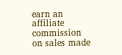earn an affiliate commission on sales made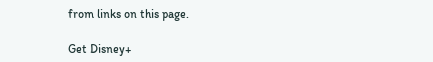from links on this page.

Get Disney+